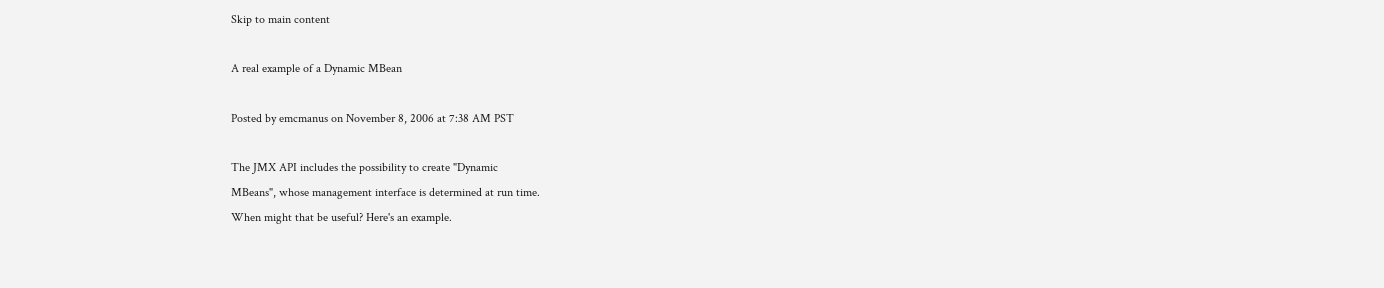Skip to main content

A real example of a Dynamic MBean

Posted by emcmanus on November 8, 2006 at 7:38 AM PST

The JMX API includes the possibility to create "Dynamic
MBeans", whose management interface is determined at run time.
When might that be useful? Here's an example.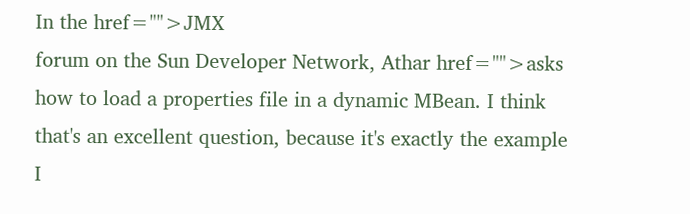In the href="">JMX
forum on the Sun Developer Network, Athar href="">asks
how to load a properties file in a dynamic MBean. I think
that's an excellent question, because it's exactly the example I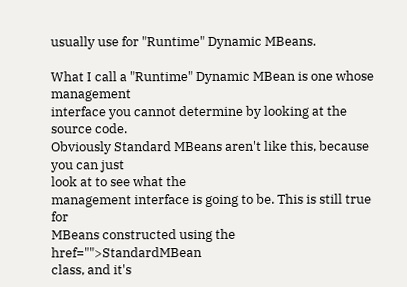usually use for "Runtime" Dynamic MBeans.

What I call a "Runtime" Dynamic MBean is one whose management
interface you cannot determine by looking at the source code.
Obviously Standard MBeans aren't like this, because you can just
look at to see what the
management interface is going to be. This is still true for
MBeans constructed using the href="">StandardMBean
class, and it's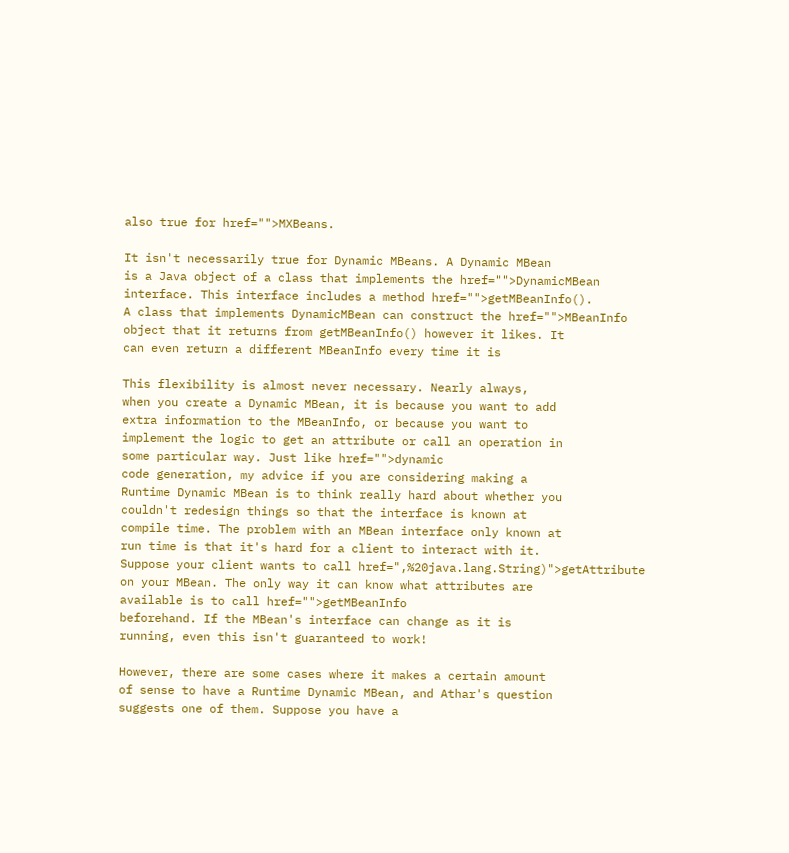also true for href="">MXBeans.

It isn't necessarily true for Dynamic MBeans. A Dynamic MBean
is a Java object of a class that implements the href="">DynamicMBean
interface. This interface includes a method href="">getMBeanInfo().
A class that implements DynamicMBean can construct the href="">MBeanInfo
object that it returns from getMBeanInfo() however it likes. It
can even return a different MBeanInfo every time it is

This flexibility is almost never necessary. Nearly always,
when you create a Dynamic MBean, it is because you want to add
extra information to the MBeanInfo, or because you want to
implement the logic to get an attribute or call an operation in
some particular way. Just like href="">dynamic
code generation, my advice if you are considering making a
Runtime Dynamic MBean is to think really hard about whether you
couldn't redesign things so that the interface is known at
compile time. The problem with an MBean interface only known at
run time is that it's hard for a client to interact with it.
Suppose your client wants to call href=",%20java.lang.String)">getAttribute
on your MBean. The only way it can know what attributes are
available is to call href="">getMBeanInfo
beforehand. If the MBean's interface can change as it is
running, even this isn't guaranteed to work!

However, there are some cases where it makes a certain amount
of sense to have a Runtime Dynamic MBean, and Athar's question
suggests one of them. Suppose you have a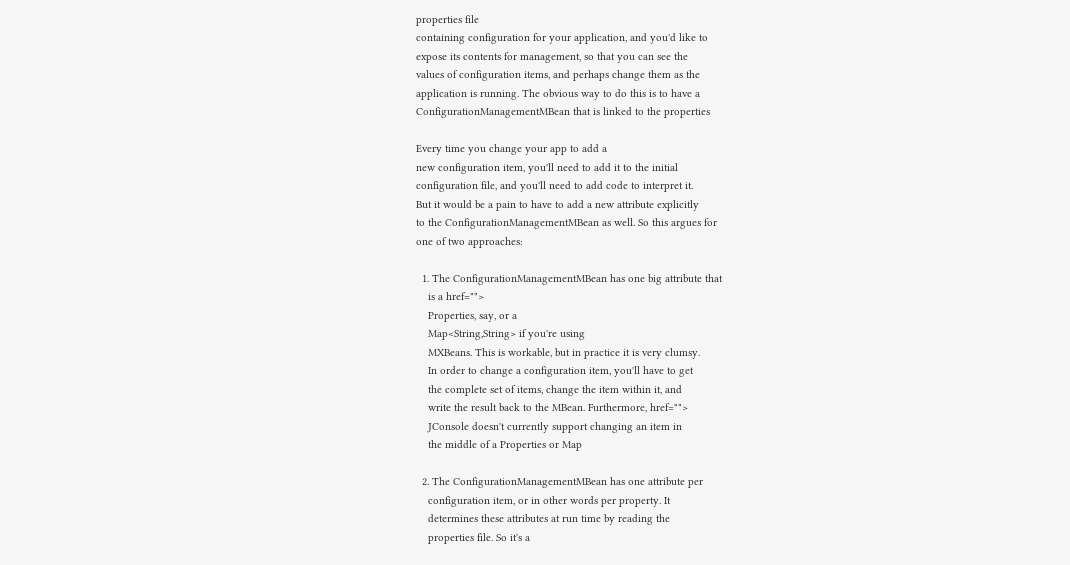properties file
containing configuration for your application, and you'd like to
expose its contents for management, so that you can see the
values of configuration items, and perhaps change them as the
application is running. The obvious way to do this is to have a
ConfigurationManagementMBean that is linked to the properties

Every time you change your app to add a
new configuration item, you'll need to add it to the initial
configuration file, and you'll need to add code to interpret it.
But it would be a pain to have to add a new attribute explicitly
to the ConfigurationManagementMBean as well. So this argues for
one of two approaches:

  1. The ConfigurationManagementMBean has one big attribute that
    is a href="">
    Properties, say, or a
    Map<String,String> if you're using
    MXBeans. This is workable, but in practice it is very clumsy.
    In order to change a configuration item, you'll have to get
    the complete set of items, change the item within it, and
    write the result back to the MBean. Furthermore, href="">
    JConsole doesn't currently support changing an item in
    the middle of a Properties or Map

  2. The ConfigurationManagementMBean has one attribute per
    configuration item, or in other words per property. It
    determines these attributes at run time by reading the
    properties file. So it's a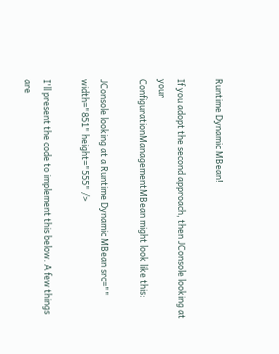Runtime Dynamic MBean!

If you adopt the second approach, then JConsole looking at your
ConfigurationManagementMBean might look like this:

JConsole looking at a Runtime Dynamic MBean src=""
width="851" height="555" />

I'll present the code to implement this below. A few things
are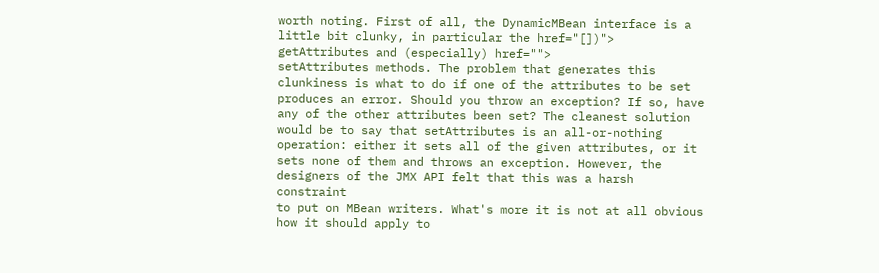worth noting. First of all, the DynamicMBean interface is a
little bit clunky, in particular the href="[])">
getAttributes and (especially) href="">
setAttributes methods. The problem that generates this
clunkiness is what to do if one of the attributes to be set
produces an error. Should you throw an exception? If so, have
any of the other attributes been set? The cleanest solution
would be to say that setAttributes is an all-or-nothing
operation: either it sets all of the given attributes, or it
sets none of them and throws an exception. However, the
designers of the JMX API felt that this was a harsh constraint
to put on MBean writers. What's more it is not at all obvious
how it should apply to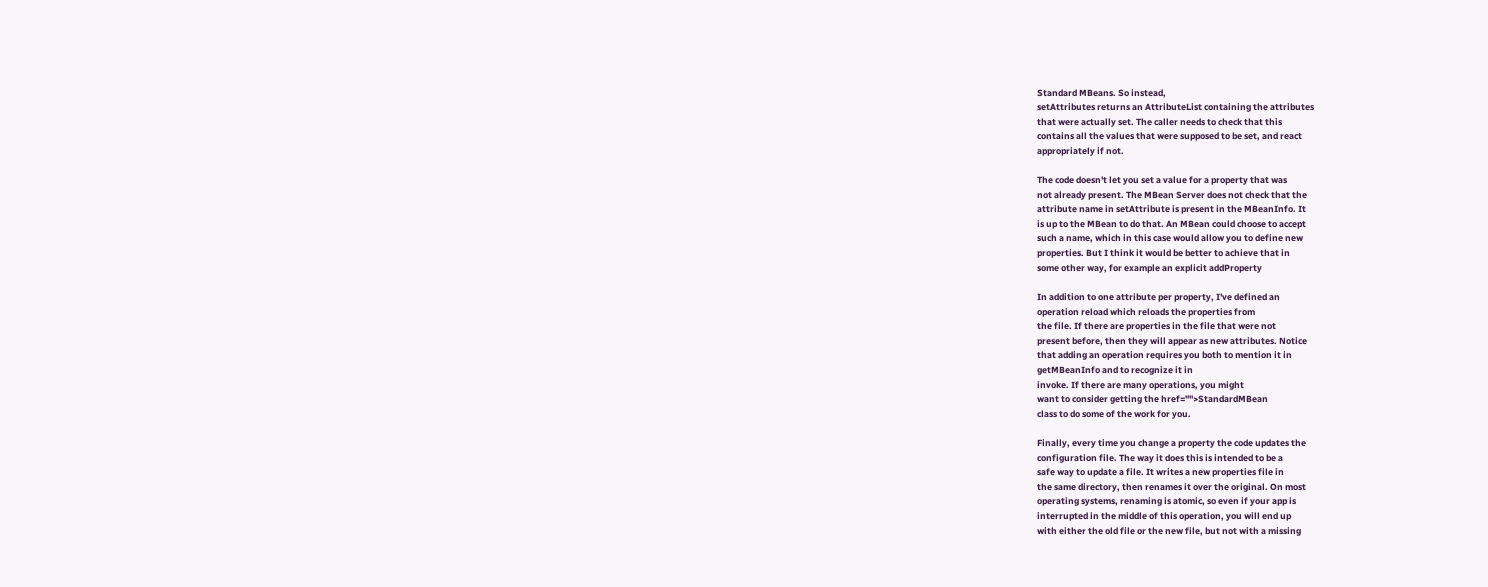Standard MBeans. So instead,
setAttributes returns an AttributeList containing the attributes
that were actually set. The caller needs to check that this
contains all the values that were supposed to be set, and react
appropriately if not.

The code doesn't let you set a value for a property that was
not already present. The MBean Server does not check that the
attribute name in setAttribute is present in the MBeanInfo. It
is up to the MBean to do that. An MBean could choose to accept
such a name, which in this case would allow you to define new
properties. But I think it would be better to achieve that in
some other way, for example an explicit addProperty

In addition to one attribute per property, I've defined an
operation reload which reloads the properties from
the file. If there are properties in the file that were not
present before, then they will appear as new attributes. Notice
that adding an operation requires you both to mention it in
getMBeanInfo and to recognize it in
invoke. If there are many operations, you might
want to consider getting the href="">StandardMBean
class to do some of the work for you.

Finally, every time you change a property the code updates the
configuration file. The way it does this is intended to be a
safe way to update a file. It writes a new properties file in
the same directory, then renames it over the original. On most
operating systems, renaming is atomic, so even if your app is
interrupted in the middle of this operation, you will end up
with either the old file or the new file, but not with a missing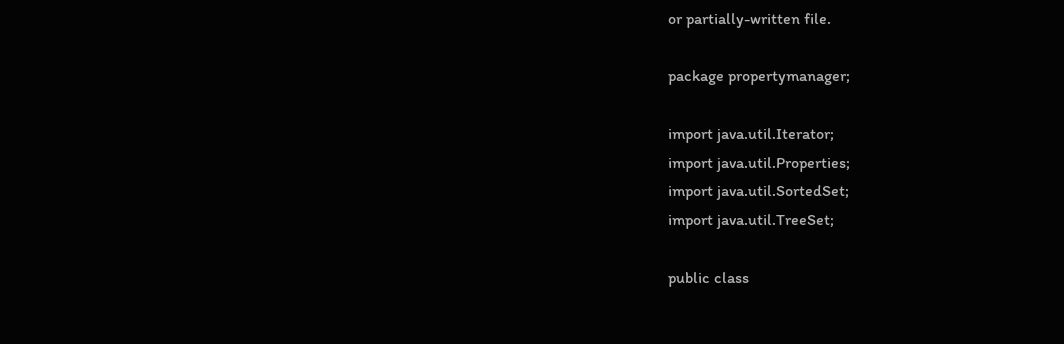or partially-written file.

package propertymanager;

import java.util.Iterator;
import java.util.Properties;
import java.util.SortedSet;
import java.util.TreeSet;

public class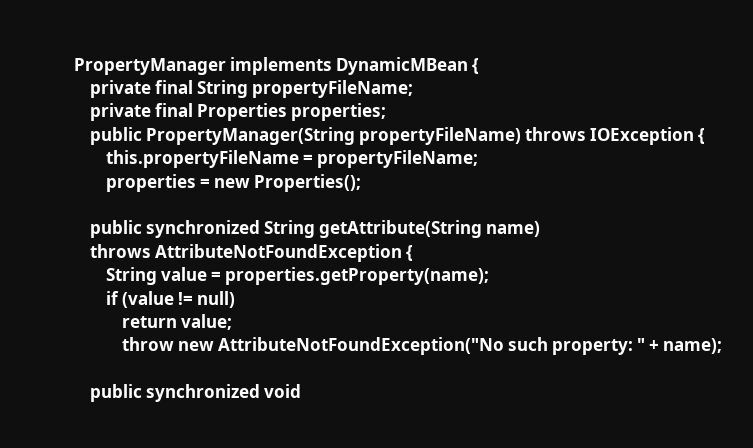PropertyManager implements DynamicMBean {
    private final String propertyFileName;
    private final Properties properties;
    public PropertyManager(String propertyFileName) throws IOException {
        this.propertyFileName = propertyFileName;
        properties = new Properties();

    public synchronized String getAttribute(String name)
    throws AttributeNotFoundException {
        String value = properties.getProperty(name);
        if (value != null)
            return value;
            throw new AttributeNotFoundException("No such property: " + name);

    public synchronized void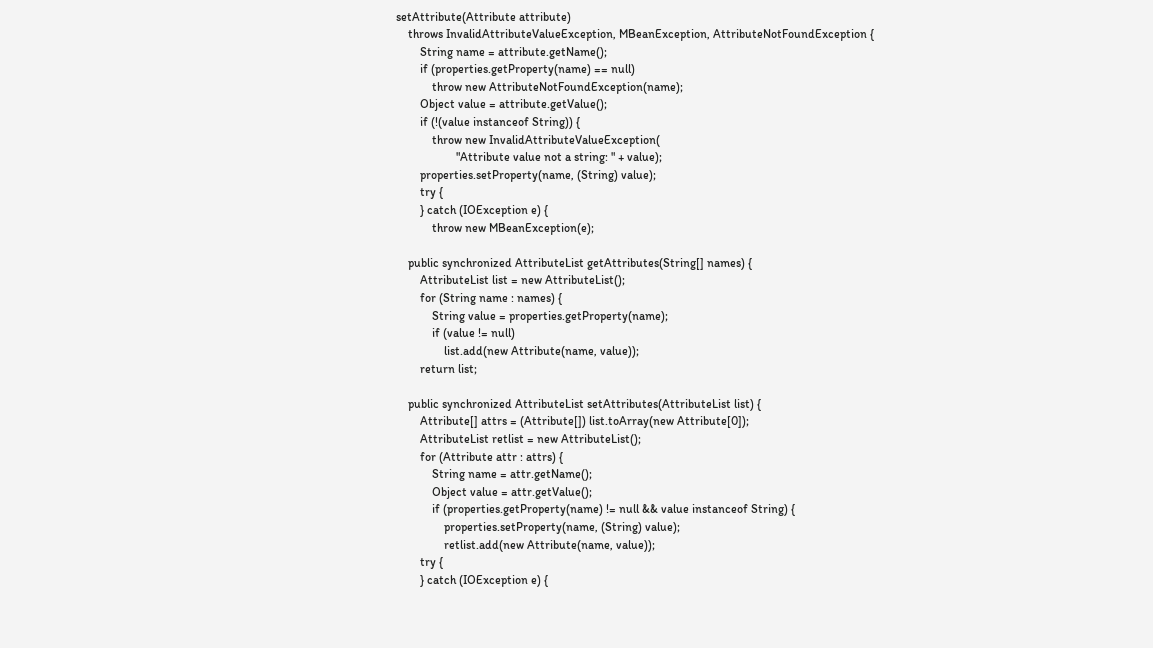setAttribute(Attribute attribute)
    throws InvalidAttributeValueException, MBeanException, AttributeNotFoundException {
        String name = attribute.getName();
        if (properties.getProperty(name) == null)
            throw new AttributeNotFoundException(name);
        Object value = attribute.getValue();
        if (!(value instanceof String)) {
            throw new InvalidAttributeValueException(
                    "Attribute value not a string: " + value);
        properties.setProperty(name, (String) value);
        try {
        } catch (IOException e) {
            throw new MBeanException(e);

    public synchronized AttributeList getAttributes(String[] names) {
        AttributeList list = new AttributeList();
        for (String name : names) {
            String value = properties.getProperty(name);
            if (value != null)
                list.add(new Attribute(name, value));
        return list;

    public synchronized AttributeList setAttributes(AttributeList list) {
        Attribute[] attrs = (Attribute[]) list.toArray(new Attribute[0]);
        AttributeList retlist = new AttributeList();
        for (Attribute attr : attrs) {
            String name = attr.getName();
            Object value = attr.getValue();
            if (properties.getProperty(name) != null && value instanceof String) {
                properties.setProperty(name, (String) value);
                retlist.add(new Attribute(name, value));
        try {
        } catch (IOException e) {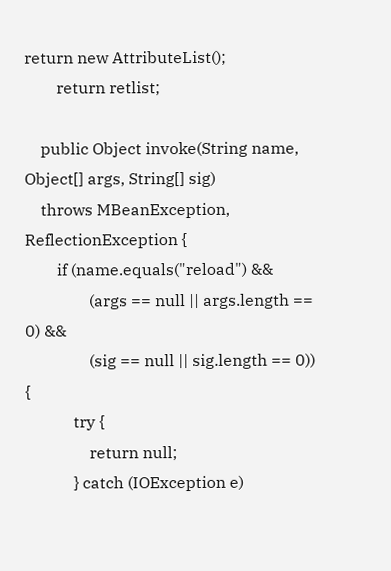return new AttributeList();
        return retlist;

    public Object invoke(String name, Object[] args, String[] sig)
    throws MBeanException, ReflectionException {
        if (name.equals("reload") &&
                (args == null || args.length == 0) &&
                (sig == null || sig.length == 0)) {
            try {
                return null;
            } catch (IOException e)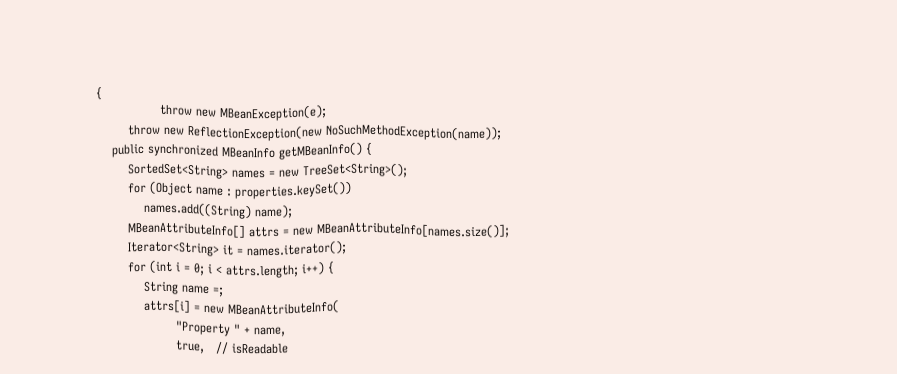{
                throw new MBeanException(e);
        throw new ReflectionException(new NoSuchMethodException(name));
    public synchronized MBeanInfo getMBeanInfo() {
        SortedSet<String> names = new TreeSet<String>();
        for (Object name : properties.keySet())
            names.add((String) name);
        MBeanAttributeInfo[] attrs = new MBeanAttributeInfo[names.size()];
        Iterator<String> it = names.iterator();
        for (int i = 0; i < attrs.length; i++) {
            String name =;
            attrs[i] = new MBeanAttributeInfo(
                    "Property " + name,
                    true,   // isReadable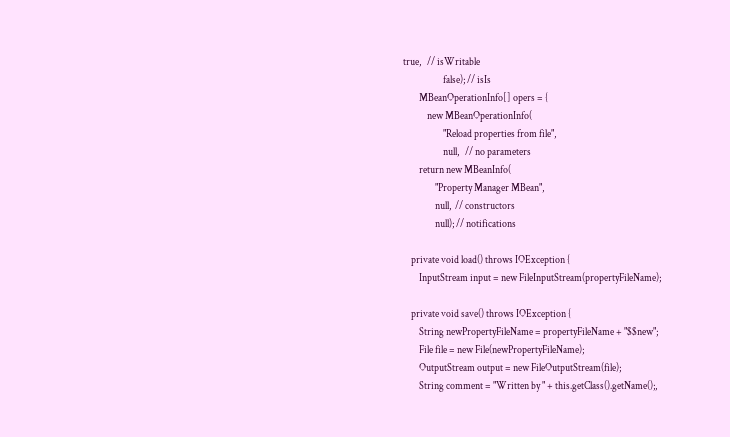true,   // isWritable
                    false); // isIs
        MBeanOperationInfo[] opers = {
            new MBeanOperationInfo(
                    "Reload properties from file",
                    null,   // no parameters
        return new MBeanInfo(
                "Property Manager MBean",
                null,  // constructors
                null); // notifications

    private void load() throws IOException {
        InputStream input = new FileInputStream(propertyFileName);

    private void save() throws IOException {
        String newPropertyFileName = propertyFileName + "$$new";
        File file = new File(newPropertyFileName);
        OutputStream output = new FileOutputStream(file);
        String comment = "Written by " + this.getClass().getName();,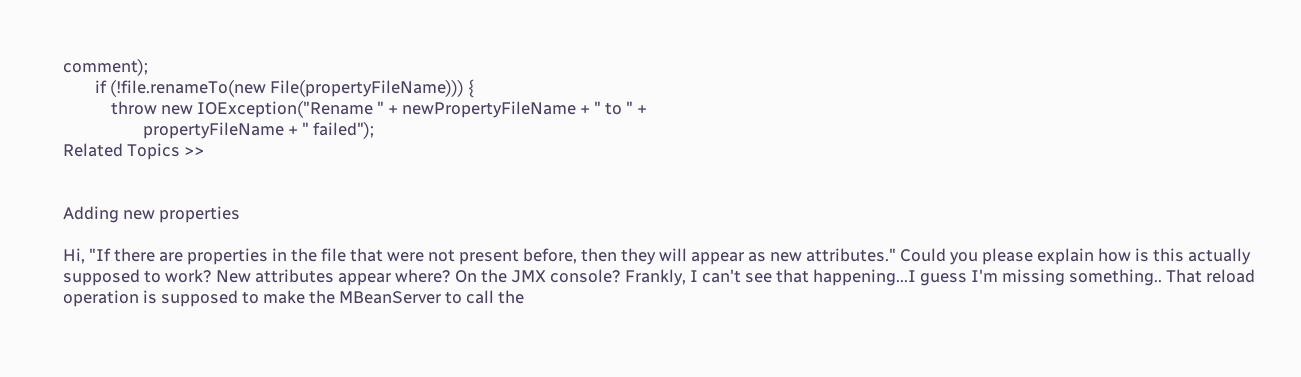comment);
        if (!file.renameTo(new File(propertyFileName))) {
            throw new IOException("Rename " + newPropertyFileName + " to " +
                    propertyFileName + " failed");
Related Topics >>


Adding new properties

Hi, "If there are properties in the file that were not present before, then they will appear as new attributes." Could you please explain how is this actually supposed to work? New attributes appear where? On the JMX console? Frankly, I can't see that happening...I guess I'm missing something.. That reload operation is supposed to make the MBeanServer to call the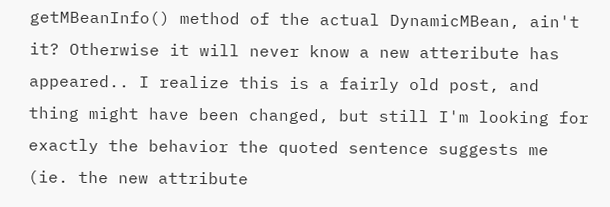getMBeanInfo() method of the actual DynamicMBean, ain't it? Otherwise it will never know a new atteribute has appeared.. I realize this is a fairly old post, and thing might have been changed, but still I'm looking for exactly the behavior the quoted sentence suggests me (ie. the new attribute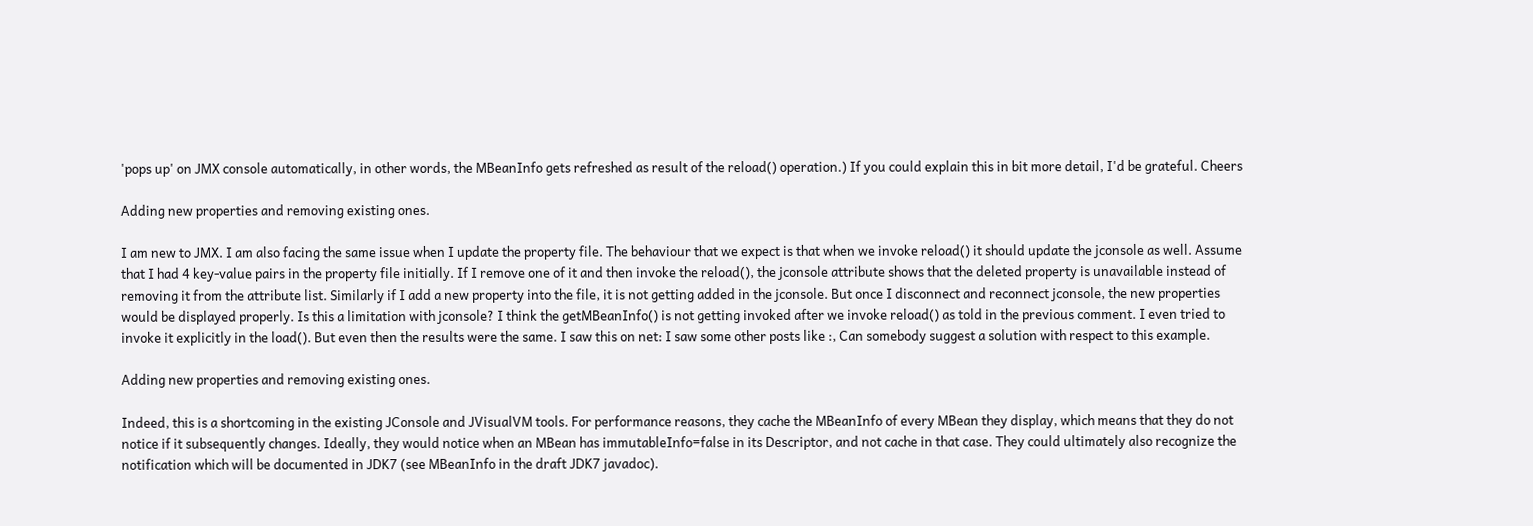'pops up' on JMX console automatically, in other words, the MBeanInfo gets refreshed as result of the reload() operation.) If you could explain this in bit more detail, I'd be grateful. Cheers

Adding new properties and removing existing ones.

I am new to JMX. I am also facing the same issue when I update the property file. The behaviour that we expect is that when we invoke reload() it should update the jconsole as well. Assume that I had 4 key-value pairs in the property file initially. If I remove one of it and then invoke the reload(), the jconsole attribute shows that the deleted property is unavailable instead of removing it from the attribute list. Similarly if I add a new property into the file, it is not getting added in the jconsole. But once I disconnect and reconnect jconsole, the new properties would be displayed properly. Is this a limitation with jconsole? I think the getMBeanInfo() is not getting invoked after we invoke reload() as told in the previous comment. I even tried to invoke it explicitly in the load(). But even then the results were the same. I saw this on net: I saw some other posts like :, Can somebody suggest a solution with respect to this example.

Adding new properties and removing existing ones.

Indeed, this is a shortcoming in the existing JConsole and JVisualVM tools. For performance reasons, they cache the MBeanInfo of every MBean they display, which means that they do not notice if it subsequently changes. Ideally, they would notice when an MBean has immutableInfo=false in its Descriptor, and not cache in that case. They could ultimately also recognize the notification which will be documented in JDK7 (see MBeanInfo in the draft JDK7 javadoc).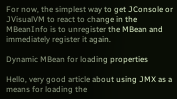For now, the simplest way to get JConsole or JVisualVM to react to change in the MBeanInfo is to unregister the MBean and immediately register it again.

Dynamic MBean for loading properties

Hello, very good article about using JMX as a means for loading the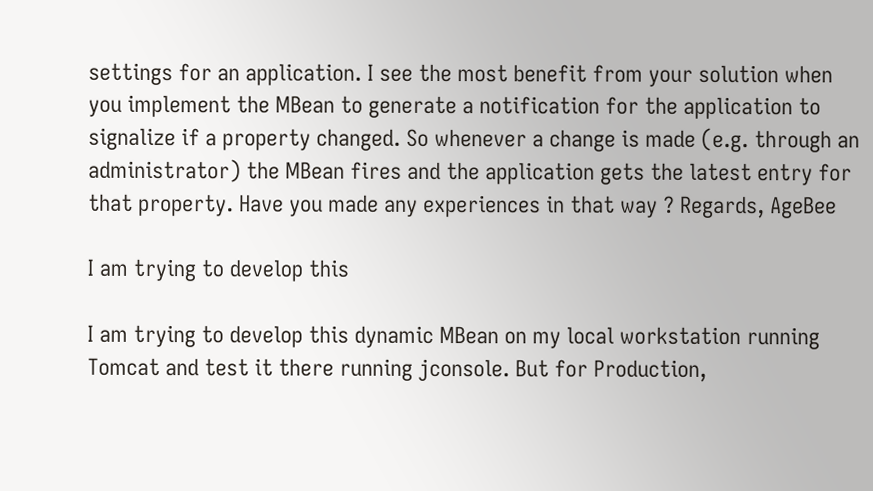settings for an application. I see the most benefit from your solution when you implement the MBean to generate a notification for the application to signalize if a property changed. So whenever a change is made (e.g. through an administrator) the MBean fires and the application gets the latest entry for that property. Have you made any experiences in that way ? Regards, AgeBee

I am trying to develop this

I am trying to develop this dynamic MBean on my local workstation running Tomcat and test it there running jconsole. But for Production,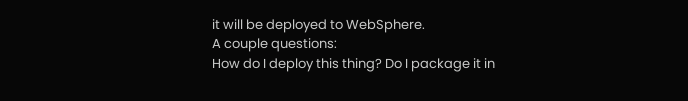it will be deployed to WebSphere.
A couple questions:
How do I deploy this thing? Do I package it in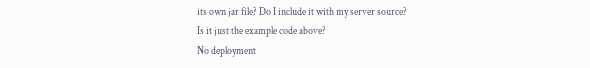its own jar file? Do I include it with my server source?
Is it just the example code above?
No deployment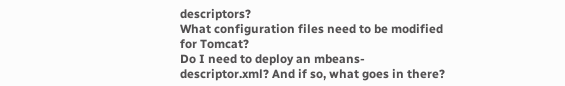descriptors?
What configuration files need to be modified for Tomcat?
Do I need to deploy an mbeans-descriptor.xml? And if so, what goes in there?